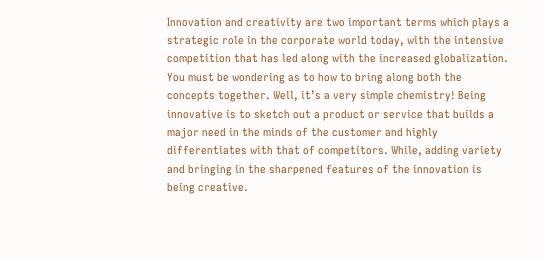Innovation and creativity are two important terms which plays a strategic role in the corporate world today, with the intensive competition that has led along with the increased globalization. You must be wondering as to how to bring along both the concepts together. Well, it’s a very simple chemistry! Being innovative is to sketch out a product or service that builds a major need in the minds of the customer and highly differentiates with that of competitors. While, adding variety and bringing in the sharpened features of the innovation is being creative.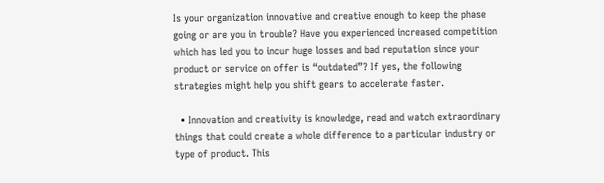Is your organization innovative and creative enough to keep the phase going or are you in trouble? Have you experienced increased competition which has led you to incur huge losses and bad reputation since your product or service on offer is “outdated”? If yes, the following strategies might help you shift gears to accelerate faster.

  • Innovation and creativity is knowledge, read and watch extraordinary things that could create a whole difference to a particular industry or type of product. This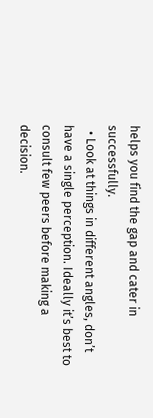helps you find the gap and cater in successfully.
  • Look at things in different angles, don’t have a single perception. Ideally it’s best to consult few peers before making a decision.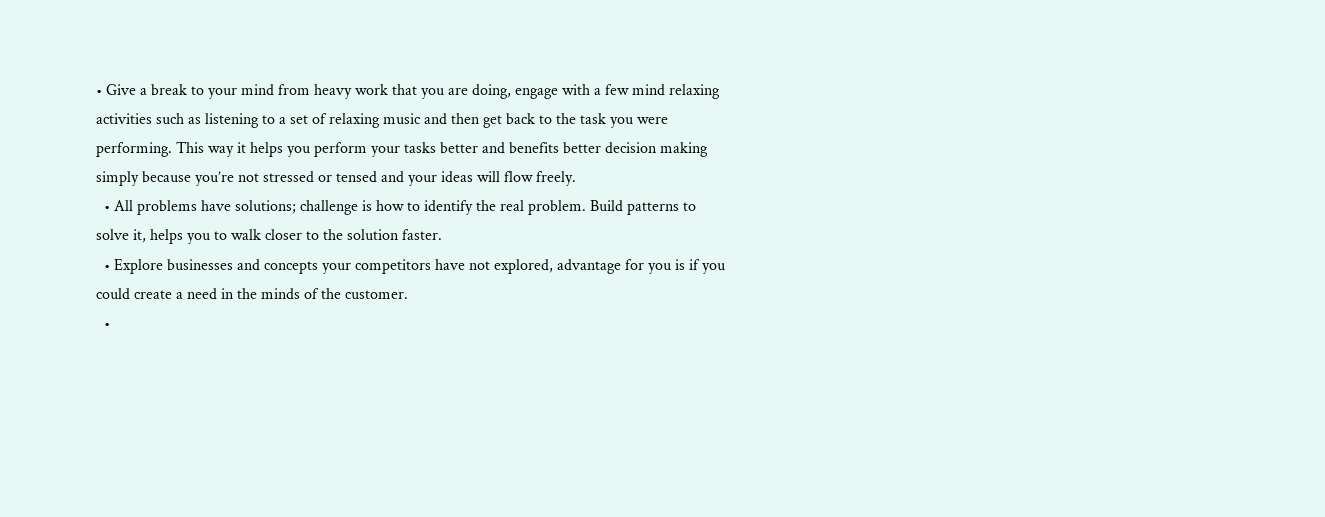• Give a break to your mind from heavy work that you are doing, engage with a few mind relaxing activities such as listening to a set of relaxing music and then get back to the task you were performing. This way it helps you perform your tasks better and benefits better decision making simply because you’re not stressed or tensed and your ideas will flow freely.
  • All problems have solutions; challenge is how to identify the real problem. Build patterns to solve it, helps you to walk closer to the solution faster.
  • Explore businesses and concepts your competitors have not explored, advantage for you is if you could create a need in the minds of the customer.
  •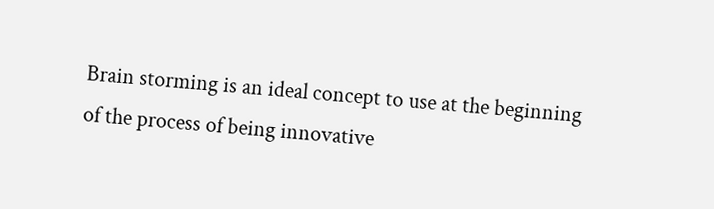Brain storming is an ideal concept to use at the beginning of the process of being innovative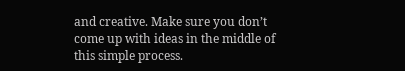and creative. Make sure you don’t come up with ideas in the middle of this simple process.